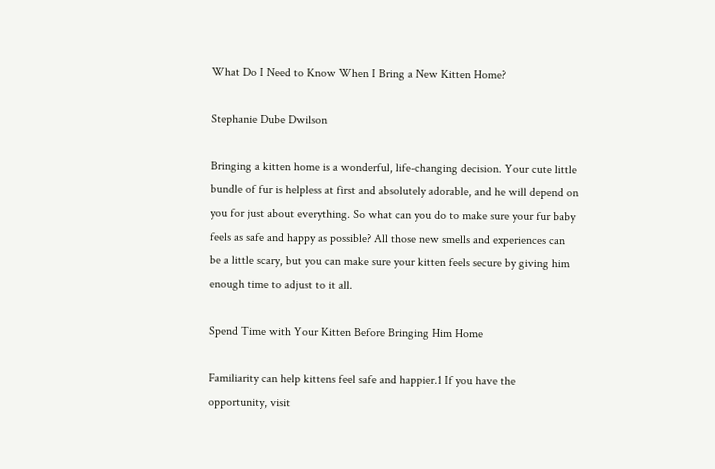What Do I Need to Know When I Bring a New Kitten Home?

Stephanie Dube Dwilson

Bringing a kitten home is a wonderful, life-changing decision. Your cute little bundle of fur is helpless at first and absolutely adorable, and he will depend on you for just about everything. So what can you do to make sure your fur baby feels as safe and happy as possible? All those new smells and experiences can be a little scary, but you can make sure your kitten feels secure by giving him enough time to adjust to it all.

Spend Time with Your Kitten Before Bringing Him Home

Familiarity can help kittens feel safe and happier.1 If you have the opportunity, visit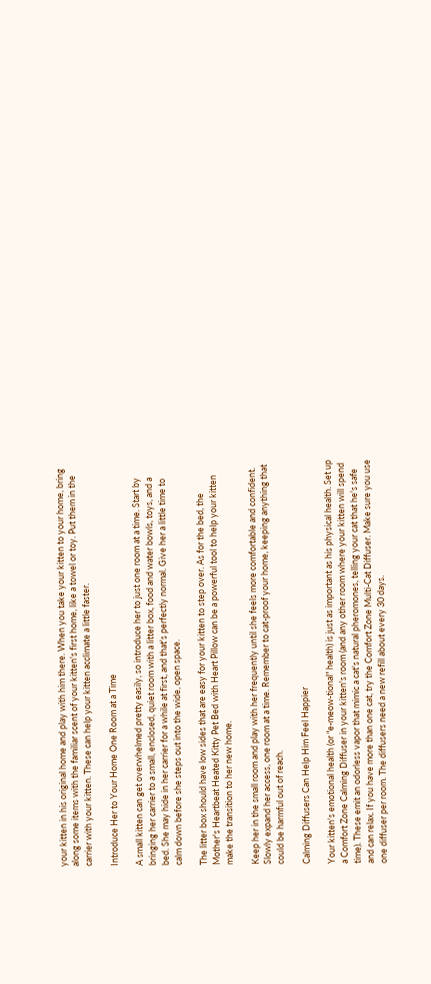your kitten in his original home and play with him there. When you take your kitten to your home, bring along some items with the familiar scent of your kitten's first home, like a towel or toy. Put them in the carrier with your kitten. These can help your kitten acclimate a little faster.

Introduce Her to Your Home One Room at a Time

A small kitten can get overwhelmed pretty easily, so introduce her to just one room at a time. Start by bringing her carrier to a small, enclosed, quiet room with a litter box, food and water bowls, toys, and a bed. She may hide in her carrier for a while at first, and that's perfectly normal. Give her a little time to calm down before she steps out into the wide, open space.

The litter box should have low sides that are easy for your kitten to step over. As for the bed, the Mother's Heartbeat Heated Kitty Pet Bed with Heart Pillow can be a powerful tool to help your kitten make the transition to her new home.

Keep her in the small room and play with her frequently until she feels more comfortable and confident. Slowly expand her access, one room at a time. Remember to cat-proof your home, keeping anything that could be harmful out of reach.

Calming Diffusers Can Help Him Feel Happier

Your kitten's emotional health (or "e-meow-tional" health) is just as important as his physical health. Set up a Comfort Zone Calming Diffuser in your kitten's room (and any other room where your kitten will spend time). These emit an odorless vapor that mimic a cat's natural pheromones, telling your cat that he's safe and can relax. If you have more than one cat, try the Comfort Zone Multi-Cat Diffuser. Make sure you use one diffuser per room. The diffusers need a new refill about every 30 days.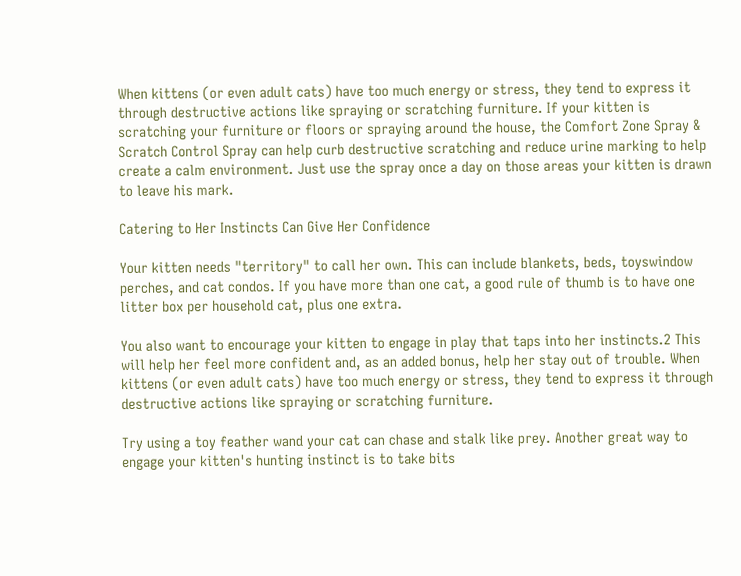When kittens (or even adult cats) have too much energy or stress, they tend to express it through destructive actions like spraying or scratching furniture. If your kitten is scratching your furniture or floors or spraying around the house, the Comfort Zone Spray & Scratch Control Spray can help curb destructive scratching and reduce urine marking to help create a calm environment. Just use the spray once a day on those areas your kitten is drawn to leave his mark.

Catering to Her Instincts Can Give Her Confidence

Your kitten needs "territory" to call her own. This can include blankets, beds, toyswindow perches, and cat condos. If you have more than one cat, a good rule of thumb is to have one litter box per household cat, plus one extra.

You also want to encourage your kitten to engage in play that taps into her instincts.2 This will help her feel more confident and, as an added bonus, help her stay out of trouble. When kittens (or even adult cats) have too much energy or stress, they tend to express it through destructive actions like spraying or scratching furniture.

Try using a toy feather wand your cat can chase and stalk like prey. Another great way to engage your kitten's hunting instinct is to take bits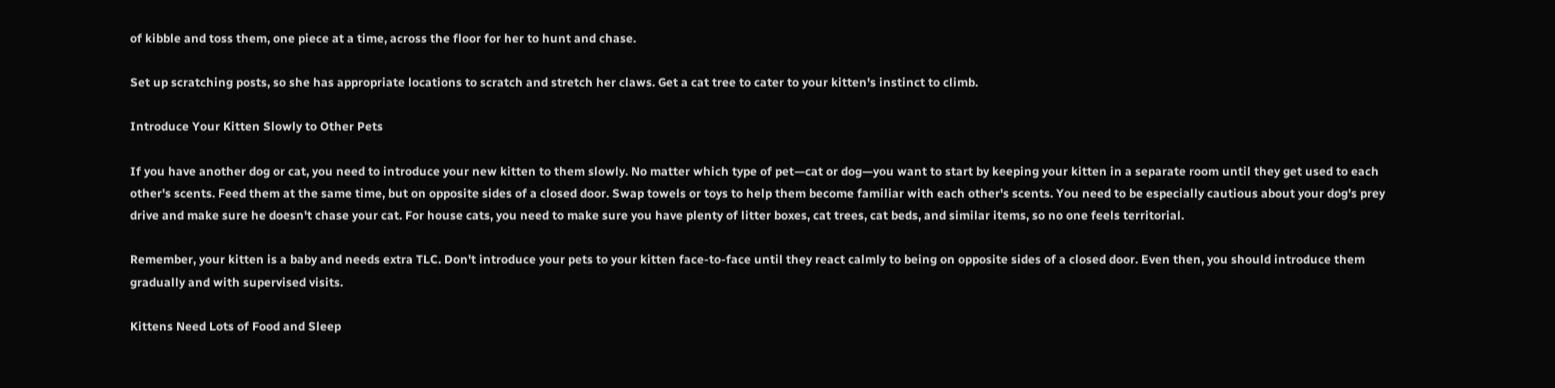of kibble and toss them, one piece at a time, across the floor for her to hunt and chase.

Set up scratching posts, so she has appropriate locations to scratch and stretch her claws. Get a cat tree to cater to your kitten's instinct to climb.

Introduce Your Kitten Slowly to Other Pets

If you have another dog or cat, you need to introduce your new kitten to them slowly. No matter which type of pet—cat or dog—you want to start by keeping your kitten in a separate room until they get used to each other's scents. Feed them at the same time, but on opposite sides of a closed door. Swap towels or toys to help them become familiar with each other's scents. You need to be especially cautious about your dog's prey drive and make sure he doesn't chase your cat. For house cats, you need to make sure you have plenty of litter boxes, cat trees, cat beds, and similar items, so no one feels territorial.

Remember, your kitten is a baby and needs extra TLC. Don't introduce your pets to your kitten face-to-face until they react calmly to being on opposite sides of a closed door. Even then, you should introduce them gradually and with supervised visits.

Kittens Need Lots of Food and Sleep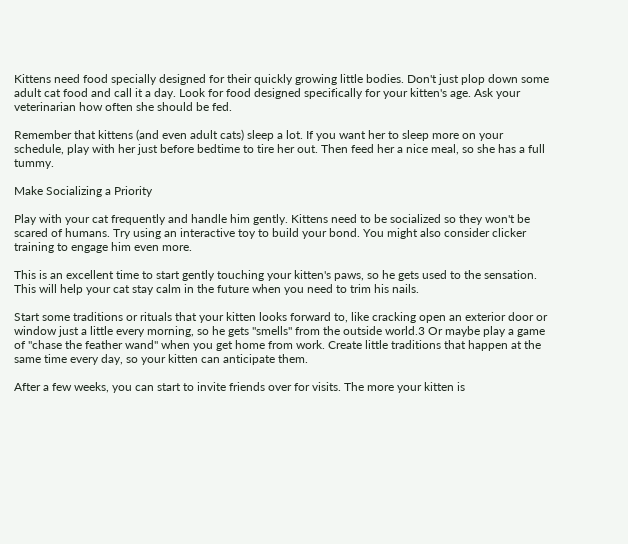Kittens need food specially designed for their quickly growing little bodies. Don't just plop down some adult cat food and call it a day. Look for food designed specifically for your kitten's age. Ask your veterinarian how often she should be fed.

Remember that kittens (and even adult cats) sleep a lot. If you want her to sleep more on your schedule, play with her just before bedtime to tire her out. Then feed her a nice meal, so she has a full tummy.

Make Socializing a Priority

Play with your cat frequently and handle him gently. Kittens need to be socialized so they won't be scared of humans. Try using an interactive toy to build your bond. You might also consider clicker training to engage him even more.

This is an excellent time to start gently touching your kitten's paws, so he gets used to the sensation. This will help your cat stay calm in the future when you need to trim his nails.

Start some traditions or rituals that your kitten looks forward to, like cracking open an exterior door or window just a little every morning, so he gets "smells" from the outside world.3 Or maybe play a game of "chase the feather wand" when you get home from work. Create little traditions that happen at the same time every day, so your kitten can anticipate them.

After a few weeks, you can start to invite friends over for visits. The more your kitten is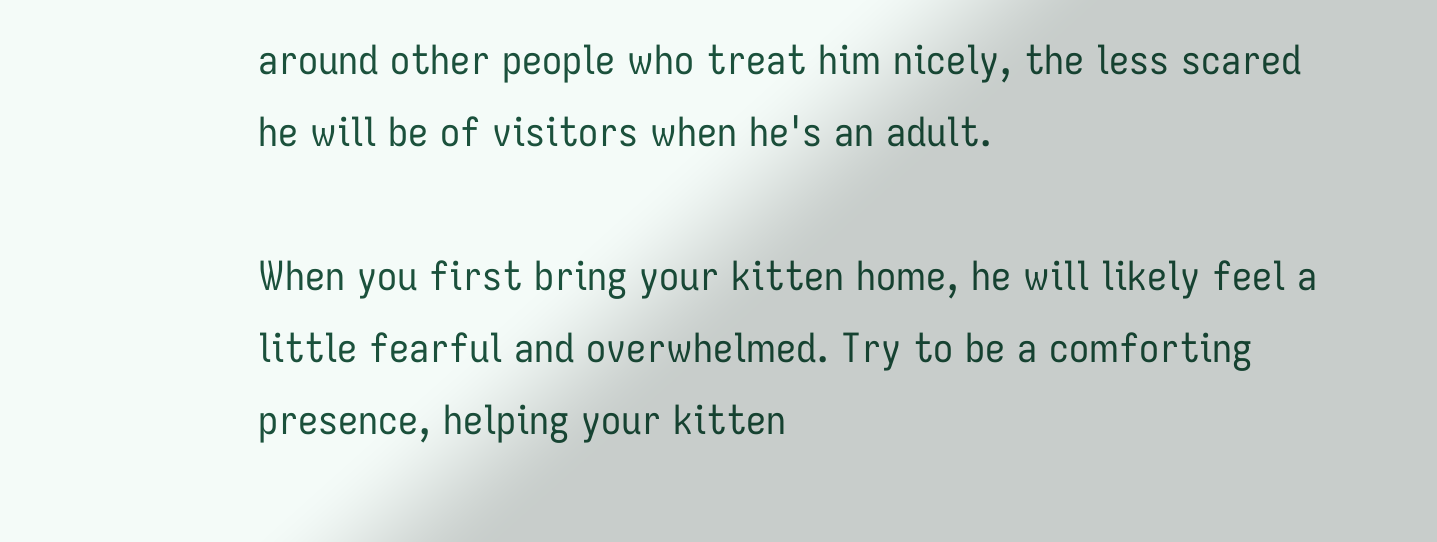around other people who treat him nicely, the less scared he will be of visitors when he's an adult.

When you first bring your kitten home, he will likely feel a little fearful and overwhelmed. Try to be a comforting presence, helping your kitten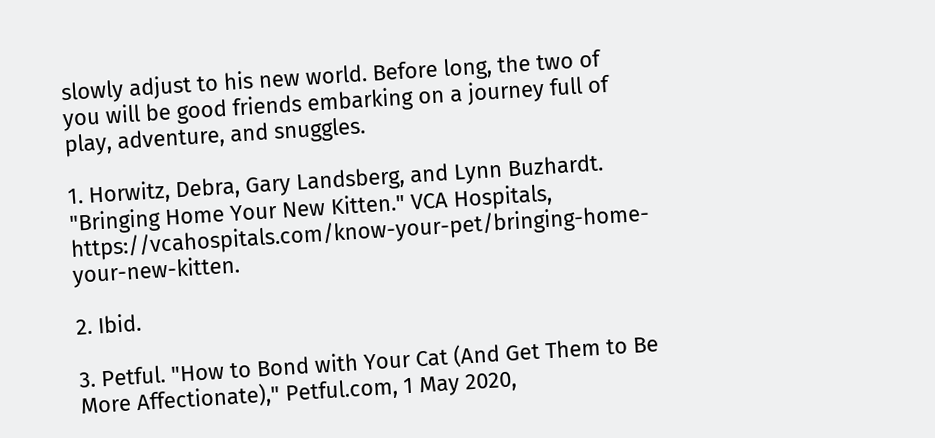slowly adjust to his new world. Before long, the two of you will be good friends embarking on a journey full of play, adventure, and snuggles.

1. Horwitz, Debra, Gary Landsberg, and Lynn Buzhardt. "Bringing Home Your New Kitten." VCA Hospitals, https://vcahospitals.com/know-your-pet/bringing-home-your-new-kitten.

2. Ibid.

3. Petful. "How to Bond with Your Cat (And Get Them to Be More Affectionate)," Petful.com, 1 May 2020,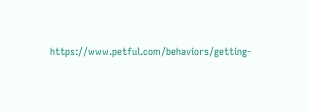https://www.petful.com/behaviors/getting-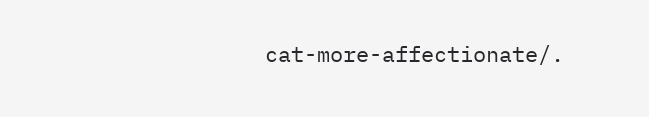cat-more-affectionate/.